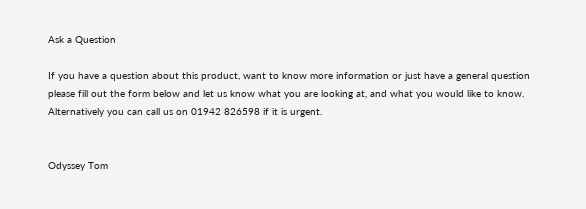Ask a Question

If you have a question about this product, want to know more information or just have a general question please fill out the form below and let us know what you are looking at, and what you would like to know. Alternatively you can call us on 01942 826598 if it is urgent.


Odyssey Tom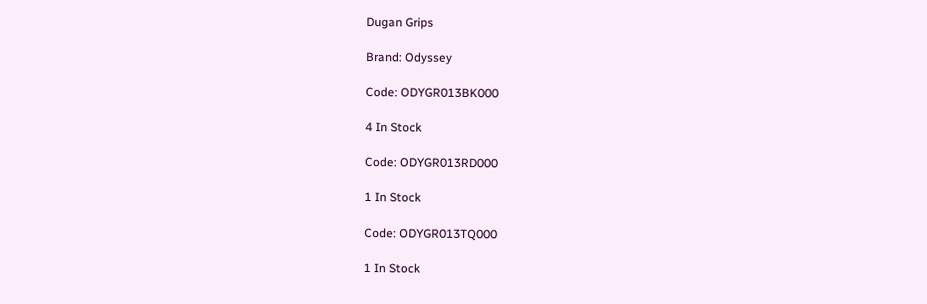Dugan Grips

Brand: Odyssey

Code: ODYGR013BK000

4 In Stock

Code: ODYGR013RD000

1 In Stock

Code: ODYGR013TQ000

1 In Stock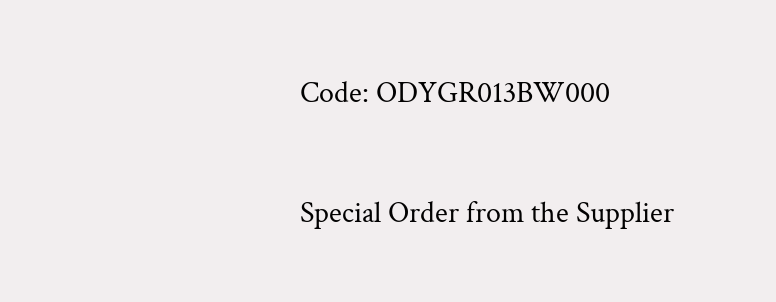Code: ODYGR013BW000

Special Order from the Supplier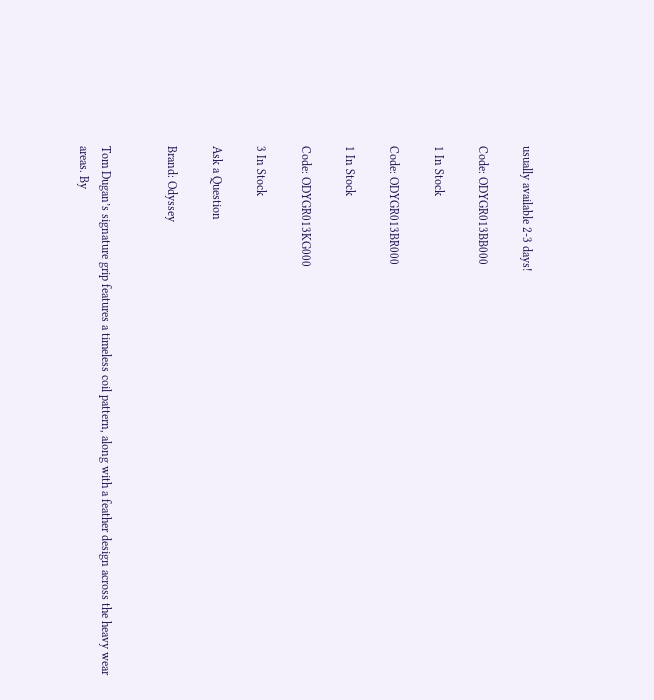usually available 2-3 days!

Code: ODYGR013BB000

1 In Stock

Code: ODYGR013BR000

1 In Stock

Code: ODYGR013KG000

3 In Stock

Ask a Question

Brand: Odyssey


Tom Dugan’s signature grip features a timeless coil pattern, along with a feather design across the heavy wear areas. By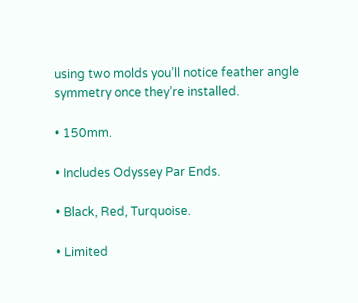using two molds you’ll notice feather angle symmetry once they’re installed.

• 150mm.

• Includes Odyssey Par Ends.

• Black, Red, Turquoise.

• Limited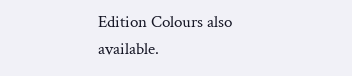Edition Colours also available.